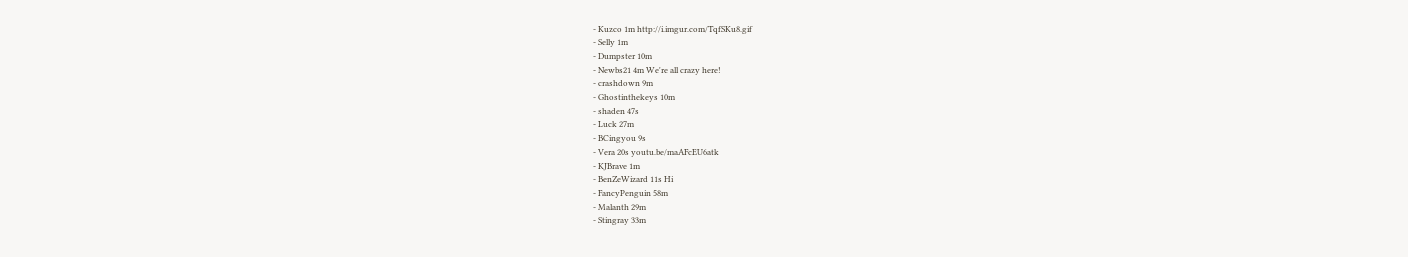- Kuzco 1m http://i.imgur.com/TqfSKu8.gif
- Selly 1m
- Dumpster 10m
- Newbs21 4m We're all crazy here!
- crashdown 9m
- Ghostinthekeys 10m
- shaden 47s
- Luck 27m
- BCingyou 9s
- Vera 20s youtu.be/maAFcEU6atk
- KJBrave 1m
- BenZeWizard 11s Hi
- FancyPenguin 58m
- Malanth 29m
- Stingray 33m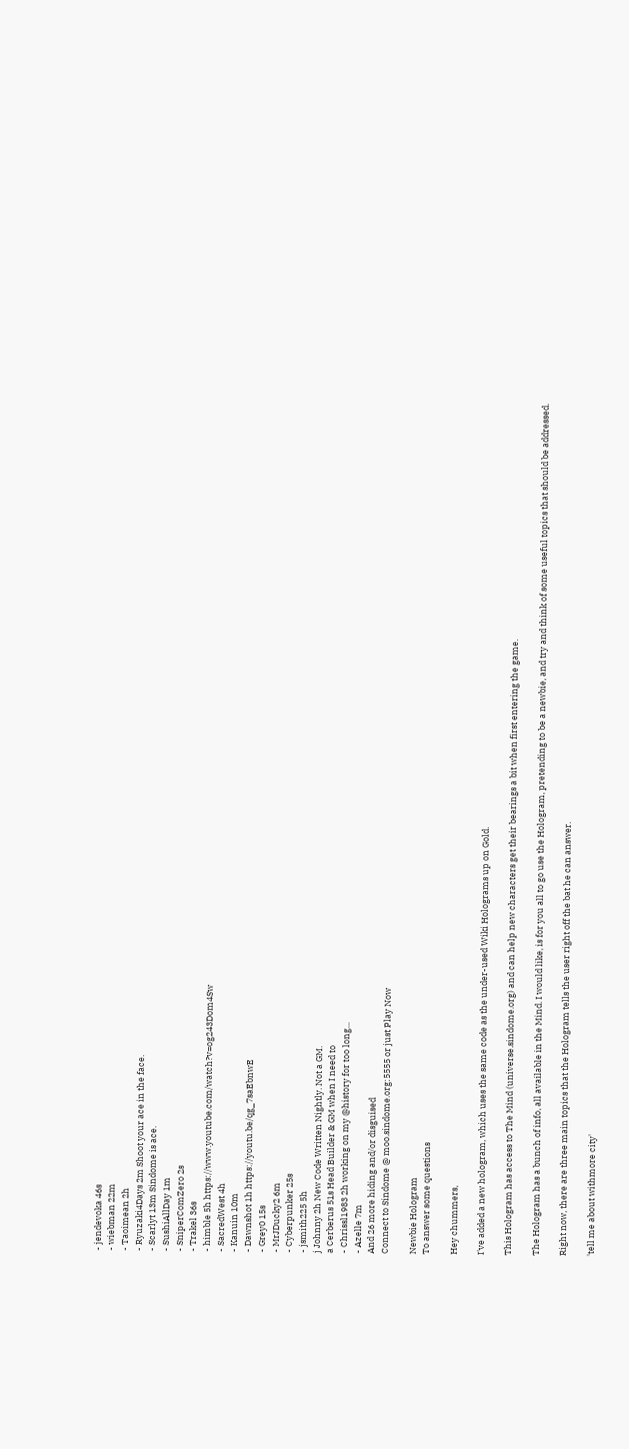- jendevoka 46s
- wiebman 22m
- Taoimean 2h
- Ryuzaki4Days 2m Shoot your ace in the face.
- Scarlyt 13m Sindome is ace.
- SushiAllDay 1m
- SniperComZero 2s
- Trakel 36s
- himble 5h https://www.youtube.com/watch?v=og243Dom4Sw
- SacredWest 4h
- Kanuin 10m
- Dawnshot 1h https://youtu.be/qg_7saEbnwE
- Grey0 15s
- MrJDucky2 6m
- Cyberpunker 25s
- jsmith225 5h
j Johnny 2h New Code Written Nightly. Not a GM.
a Cerberus 51s Head Builder & GM when I need to
- Chrissl1983 2h working on my @history for too long...
- Azelle 7m
And 26 more hiding and/or disguised
Connect to Sindome @ moo.sindome.org:5555 or just Play Now

Newbie Hologram
To answer some questions

Hey chummers,

I've added a new hologram, which uses the same code as the under-used Wiki Holograms up on Gold.

This Hologram has access to The Mind (universe.sindome.org) and can help new characters get their bearings a bit when first entering the game.

The Hologram has a bunch of info, all available in the Mind. I would like, is for you all to go use the Hologram, pretending to be a newbie, and try and think of some useful topics that should be addressed.

Right now, there are three main topics that the Hologram tells the user right off the bat he can answer.

'tell me about withmore city'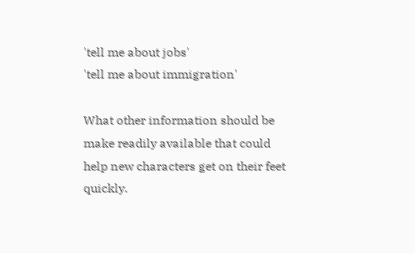'tell me about jobs'
'tell me about immigration'

What other information should be make readily available that could help new characters get on their feet quickly.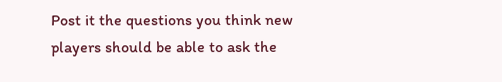Post it the questions you think new players should be able to ask the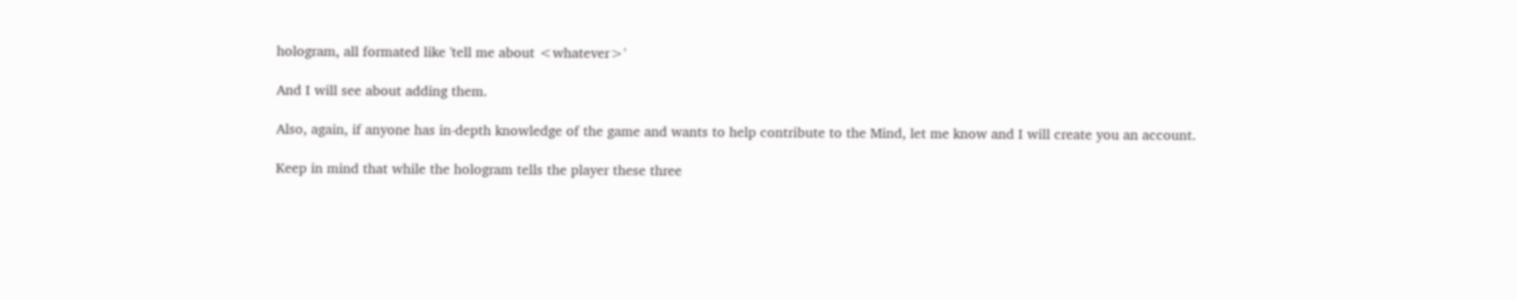hologram, all formated like 'tell me about <whatever>'

And I will see about adding them.

Also, again, if anyone has in-depth knowledge of the game and wants to help contribute to the Mind, let me know and I will create you an account.

Keep in mind that while the hologram tells the player these three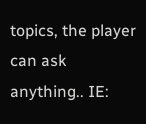topics, the player can ask anything.. IE: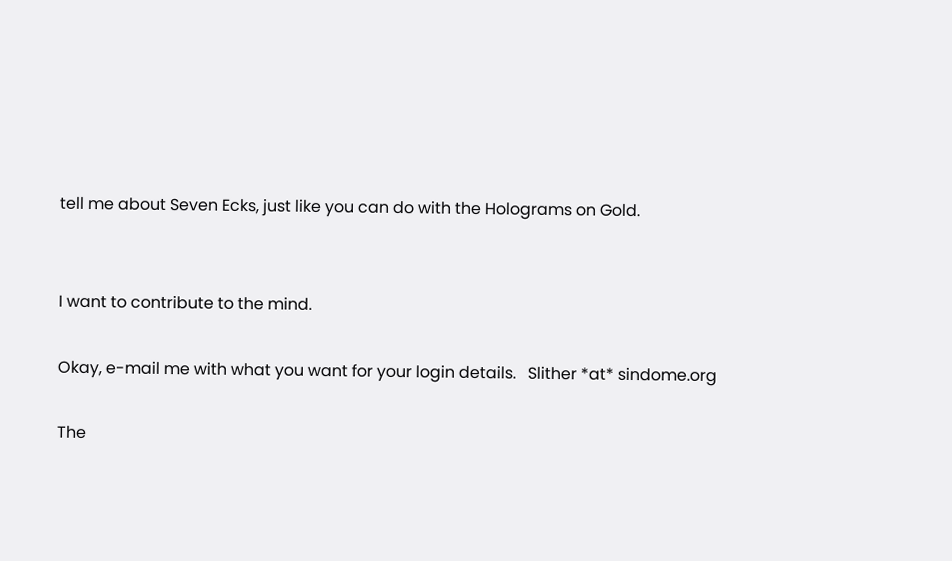tell me about Seven Ecks, just like you can do with the Holograms on Gold.


I want to contribute to the mind.

Okay, e-mail me with what you want for your login details.   Slither *at* sindome.org

The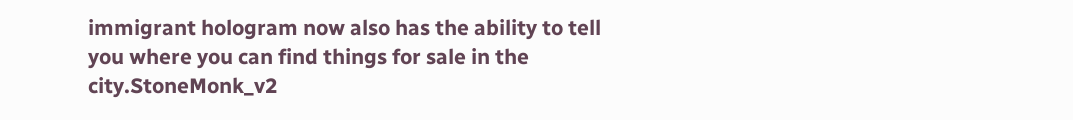immigrant hologram now also has the ability to tell you where you can find things for sale in the city.StoneMonk_v2